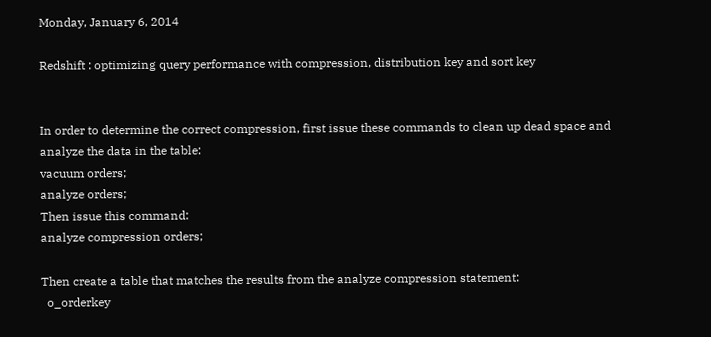Monday, January 6, 2014

Redshift : optimizing query performance with compression, distribution key and sort key


In order to determine the correct compression, first issue these commands to clean up dead space and analyze the data in the table:
vacuum orders;
analyze orders;
Then issue this command:
analyze compression orders;

Then create a table that matches the results from the analyze compression statement:
  o_orderkey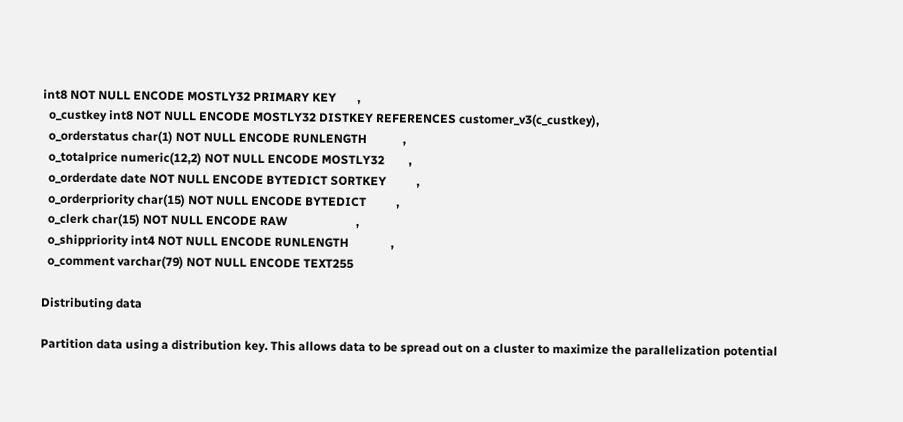int8 NOT NULL ENCODE MOSTLY32 PRIMARY KEY       ,
  o_custkey int8 NOT NULL ENCODE MOSTLY32 DISTKEY REFERENCES customer_v3(c_custkey),
  o_orderstatus char(1) NOT NULL ENCODE RUNLENGTH            ,
  o_totalprice numeric(12,2) NOT NULL ENCODE MOSTLY32        ,
  o_orderdate date NOT NULL ENCODE BYTEDICT SORTKEY          ,
  o_orderpriority char(15) NOT NULL ENCODE BYTEDICT          ,
  o_clerk char(15) NOT NULL ENCODE RAW                       ,
  o_shippriority int4 NOT NULL ENCODE RUNLENGTH              ,
  o_comment varchar(79) NOT NULL ENCODE TEXT255

Distributing data

Partition data using a distribution key. This allows data to be spread out on a cluster to maximize the parallelization potential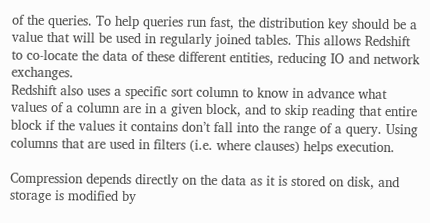of the queries. To help queries run fast, the distribution key should be a value that will be used in regularly joined tables. This allows Redshift to co-locate the data of these different entities, reducing IO and network exchanges.
Redshift also uses a specific sort column to know in advance what values of a column are in a given block, and to skip reading that entire block if the values it contains don’t fall into the range of a query. Using columns that are used in filters (i.e. where clauses) helps execution.

Compression depends directly on the data as it is stored on disk, and storage is modified by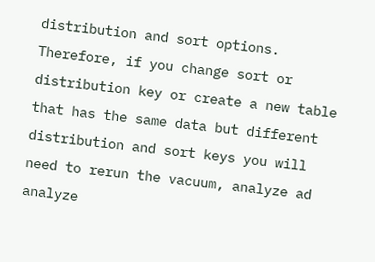distribution and sort options.  Therefore, if you change sort or distribution key or create a new table that has the same data but different distribution and sort keys you will need to rerun the vacuum, analyze ad analyze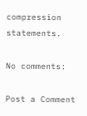compression statements.

No comments:

Post a Comment